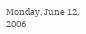Monday, June 12, 2006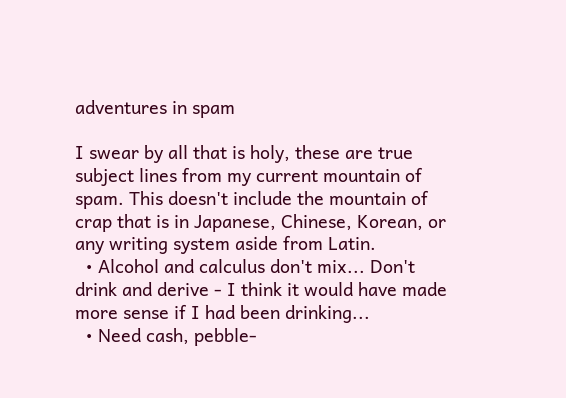adventures in spam

I swear by all that is holy, these are true subject lines from my current mountain of spam. This doesn't include the mountain of crap that is in Japanese, Chinese, Korean, or any writing system aside from Latin.
  • Alcohol and calculus don't mix... Don't drink and derive - I think it would have made more sense if I had been drinking...
  • Need cash, pebble-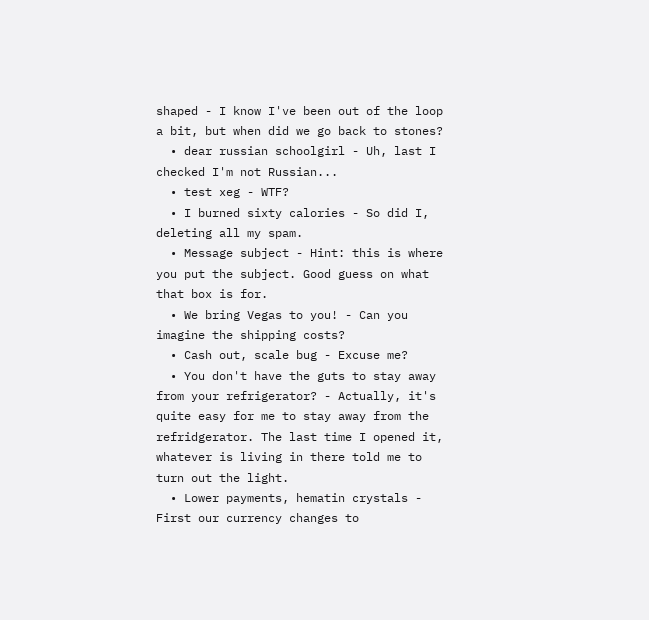shaped - I know I've been out of the loop a bit, but when did we go back to stones?
  • dear russian schoolgirl - Uh, last I checked I'm not Russian...
  • test xeg - WTF?
  • I burned sixty calories - So did I, deleting all my spam.
  • Message subject - Hint: this is where you put the subject. Good guess on what that box is for.
  • We bring Vegas to you! - Can you imagine the shipping costs?
  • Cash out, scale bug - Excuse me?
  • You don't have the guts to stay away from your refrigerator? - Actually, it's quite easy for me to stay away from the refridgerator. The last time I opened it, whatever is living in there told me to turn out the light.
  • Lower payments, hematin crystals - First our currency changes to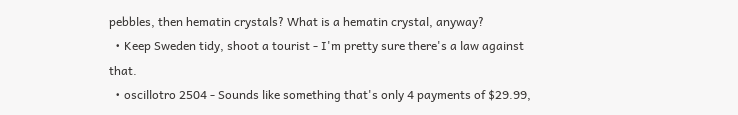pebbles, then hematin crystals? What is a hematin crystal, anyway?
  • Keep Sweden tidy, shoot a tourist - I'm pretty sure there's a law against that.
  • oscillotro 2504 - Sounds like something that's only 4 payments of $29.99,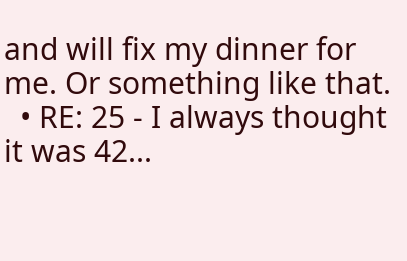and will fix my dinner for me. Or something like that.
  • RE: 25 - I always thought it was 42...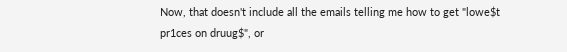Now, that doesn't include all the emails telling me how to get "lowe$t pr1ces on druug$", or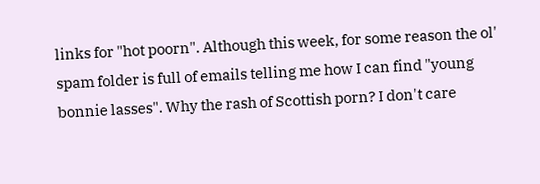links for "hot poorn". Although this week, for some reason the ol' spam folder is full of emails telling me how I can find "young bonnie lasses". Why the rash of Scottish porn? I don't care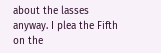about the lasses anyway. I plea the Fifth on the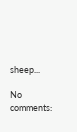sheep...

No comments: